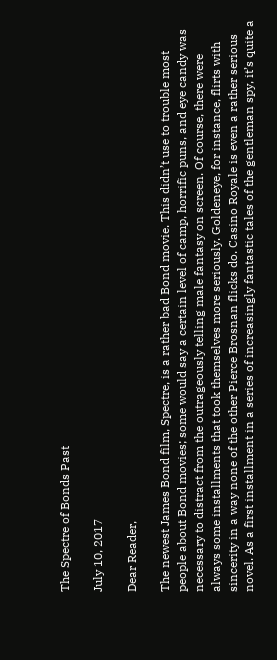The Spectre of Bonds Past

July 10, 2017

Dear Reader,

The newest James Bond film, Spectre, is a rather bad Bond movie. This didn’t use to trouble most people about Bond movies; some would say a certain level of camp, horrific puns, and eye candy was necessary to distract from the outrageously telling male fantasy on screen. Of course, there were always some installments that took themselves more seriously. Goldeneye, for instance, flirts with sincerity in a way none of the other Pierce Brosnan flicks do. Casino Royale is even a rather serious novel. As a first installment in a series of increasingly fantastic tales of the gentleman spy, it’s quite a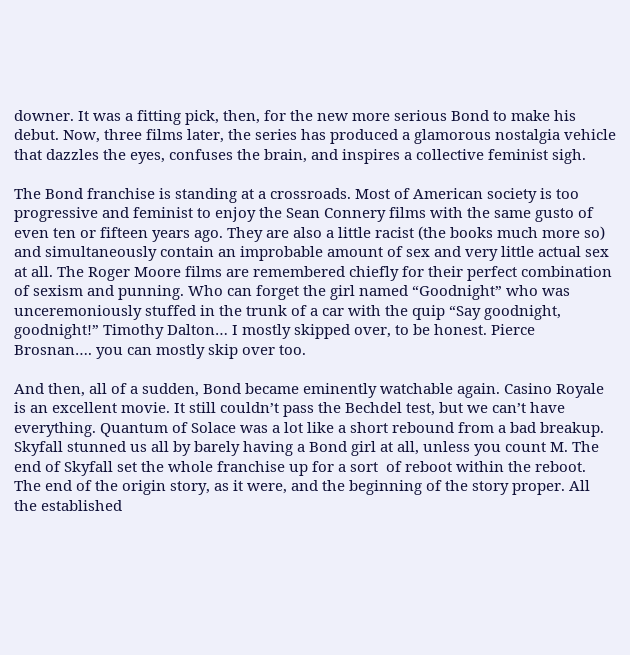downer. It was a fitting pick, then, for the new more serious Bond to make his debut. Now, three films later, the series has produced a glamorous nostalgia vehicle that dazzles the eyes, confuses the brain, and inspires a collective feminist sigh.

The Bond franchise is standing at a crossroads. Most of American society is too progressive and feminist to enjoy the Sean Connery films with the same gusto of even ten or fifteen years ago. They are also a little racist (the books much more so) and simultaneously contain an improbable amount of sex and very little actual sex at all. The Roger Moore films are remembered chiefly for their perfect combination of sexism and punning. Who can forget the girl named “Goodnight” who was unceremoniously stuffed in the trunk of a car with the quip “Say goodnight, goodnight!” Timothy Dalton… I mostly skipped over, to be honest. Pierce Brosnan…. you can mostly skip over too.

And then, all of a sudden, Bond became eminently watchable again. Casino Royale is an excellent movie. It still couldn’t pass the Bechdel test, but we can’t have everything. Quantum of Solace was a lot like a short rebound from a bad breakup. Skyfall stunned us all by barely having a Bond girl at all, unless you count M. The end of Skyfall set the whole franchise up for a sort  of reboot within the reboot. The end of the origin story, as it were, and the beginning of the story proper. All the established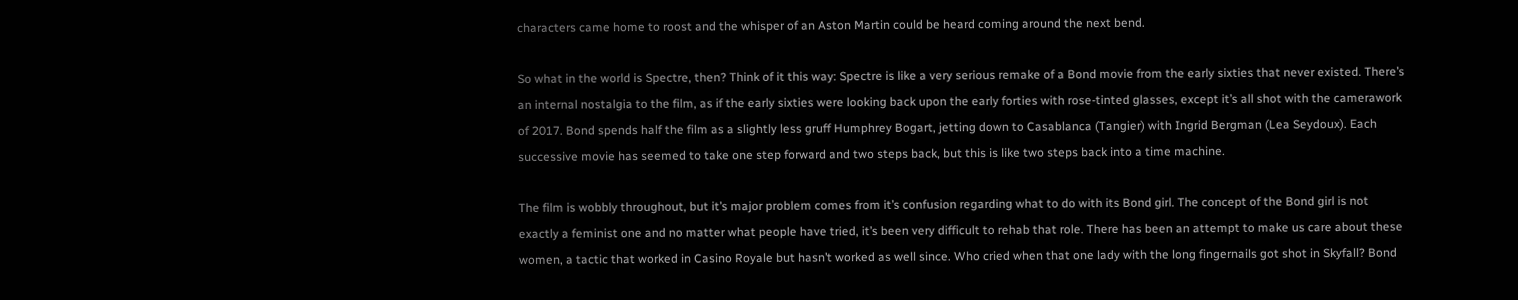characters came home to roost and the whisper of an Aston Martin could be heard coming around the next bend.

So what in the world is Spectre, then? Think of it this way: Spectre is like a very serious remake of a Bond movie from the early sixties that never existed. There’s an internal nostalgia to the film, as if the early sixties were looking back upon the early forties with rose-tinted glasses, except it’s all shot with the camerawork of 2017. Bond spends half the film as a slightly less gruff Humphrey Bogart, jetting down to Casablanca (Tangier) with Ingrid Bergman (Lea Seydoux). Each successive movie has seemed to take one step forward and two steps back, but this is like two steps back into a time machine.

The film is wobbly throughout, but it’s major problem comes from it’s confusion regarding what to do with its Bond girl. The concept of the Bond girl is not exactly a feminist one and no matter what people have tried, it’s been very difficult to rehab that role. There has been an attempt to make us care about these women, a tactic that worked in Casino Royale but hasn’t worked as well since. Who cried when that one lady with the long fingernails got shot in Skyfall? Bond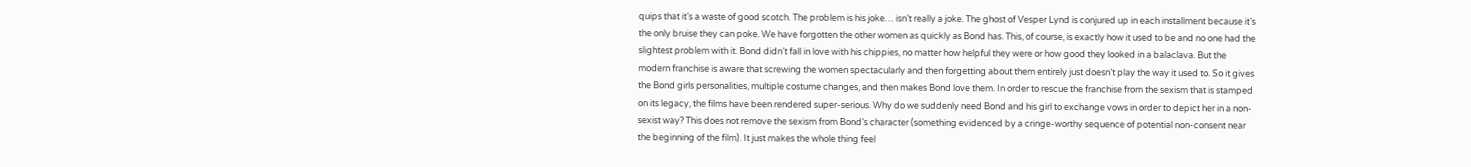quips that it’s a waste of good scotch. The problem is his joke… isn’t really a joke. The ghost of Vesper Lynd is conjured up in each installment because it’s the only bruise they can poke. We have forgotten the other women as quickly as Bond has. This, of course, is exactly how it used to be and no one had the slightest problem with it. Bond didn’t fall in love with his chippies, no matter how helpful they were or how good they looked in a balaclava. But the modern franchise is aware that screwing the women spectacularly and then forgetting about them entirely just doesn’t play the way it used to. So it gives the Bond girls personalities, multiple costume changes, and then makes Bond love them. In order to rescue the franchise from the sexism that is stamped on its legacy, the films have been rendered super-serious. Why do we suddenly need Bond and his girl to exchange vows in order to depict her in a non-sexist way? This does not remove the sexism from Bond’s character (something evidenced by a cringe-worthy sequence of potential non-consent near the beginning of the film). It just makes the whole thing feel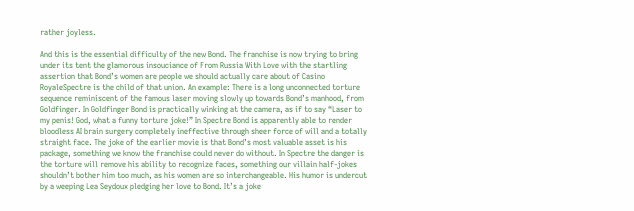rather joyless.

And this is the essential difficulty of the new Bond. The franchise is now trying to bring under its tent the glamorous insouciance of From Russia With Love with the startling assertion that Bond’s women are people we should actually care about of Casino RoyaleSpectre is the child of that union. An example: There is a long unconnected torture sequence reminiscent of the famous laser moving slowly up towards Bond’s manhood, from Goldfinger. In Goldfinger Bond is practically winking at the camera, as if to say “Laser to my penis! God, what a funny torture joke!” In Spectre Bond is apparently able to render bloodless AI brain surgery completely ineffective through sheer force of will and a totally straight face. The joke of the earlier movie is that Bond’s most valuable asset is his package, something we know the franchise could never do without. In Spectre the danger is the torture will remove his ability to recognize faces, something our villain half-jokes shouldn’t bother him too much, as his women are so interchangeable. His humor is undercut by a weeping Lea Seydoux pledging her love to Bond. It’s a joke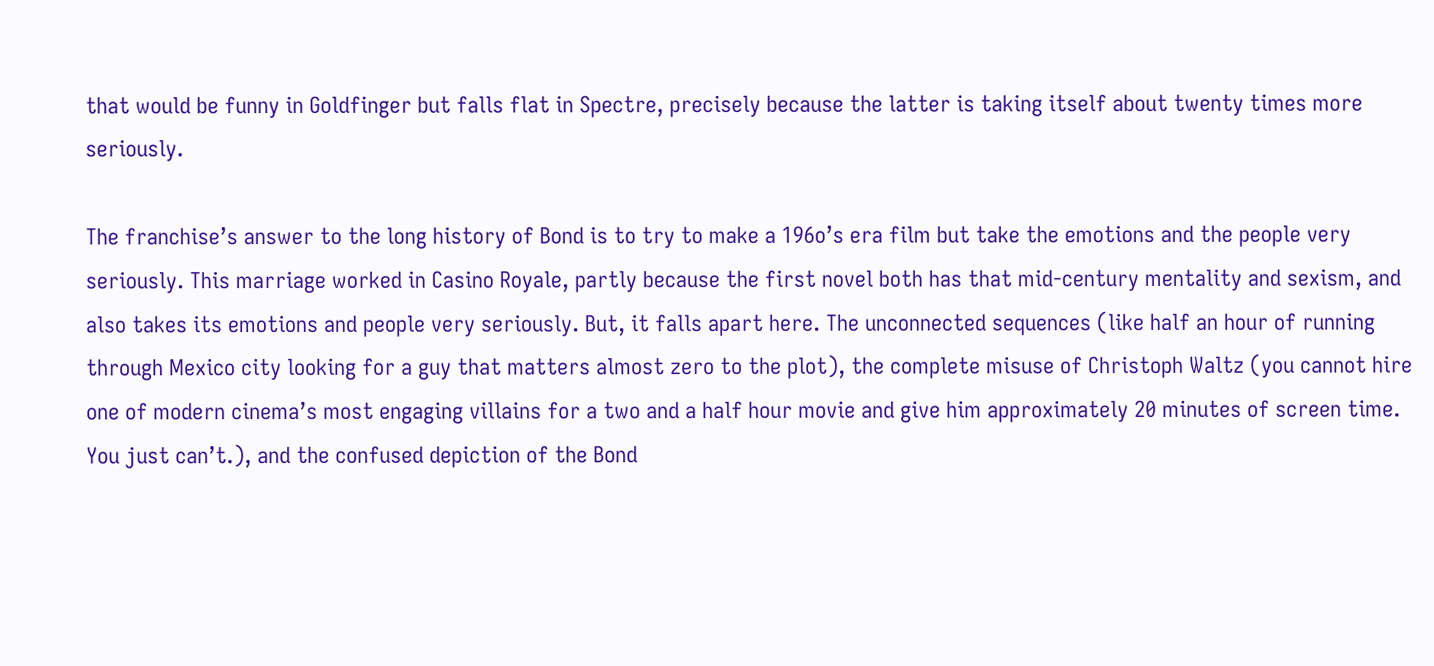that would be funny in Goldfinger but falls flat in Spectre, precisely because the latter is taking itself about twenty times more seriously.

The franchise’s answer to the long history of Bond is to try to make a 196o’s era film but take the emotions and the people very seriously. This marriage worked in Casino Royale, partly because the first novel both has that mid-century mentality and sexism, and also takes its emotions and people very seriously. But, it falls apart here. The unconnected sequences (like half an hour of running through Mexico city looking for a guy that matters almost zero to the plot), the complete misuse of Christoph Waltz (you cannot hire one of modern cinema’s most engaging villains for a two and a half hour movie and give him approximately 20 minutes of screen time. You just can’t.), and the confused depiction of the Bond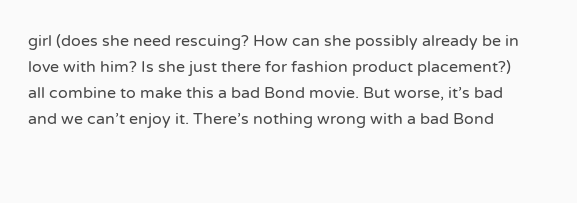girl (does she need rescuing? How can she possibly already be in love with him? Is she just there for fashion product placement?) all combine to make this a bad Bond movie. But worse, it’s bad and we can’t enjoy it. There’s nothing wrong with a bad Bond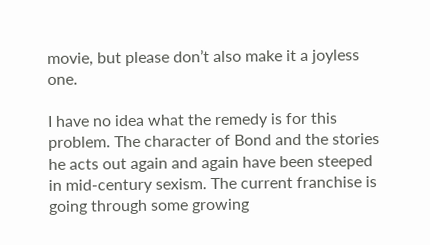movie, but please don’t also make it a joyless one.

I have no idea what the remedy is for this problem. The character of Bond and the stories he acts out again and again have been steeped in mid-century sexism. The current franchise is going through some growing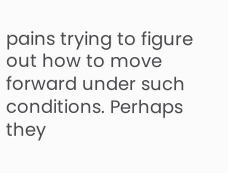pains trying to figure out how to move forward under such conditions. Perhaps they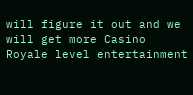will figure it out and we will get more Casino Royale level entertainment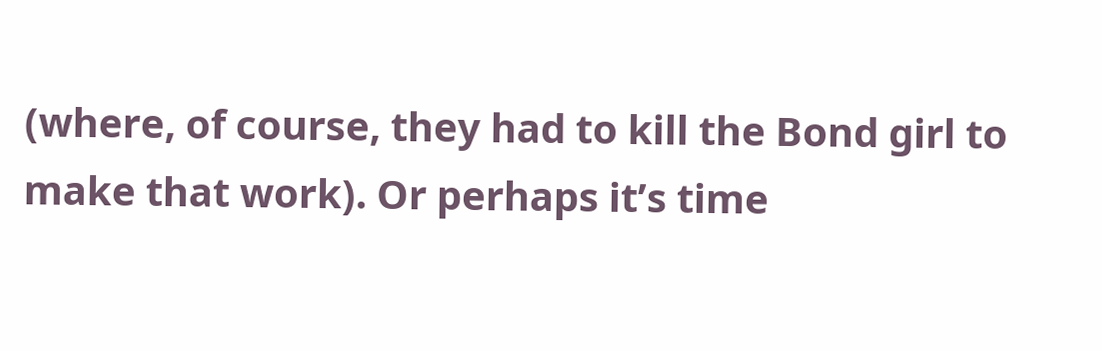(where, of course, they had to kill the Bond girl to make that work). Or perhaps it’s time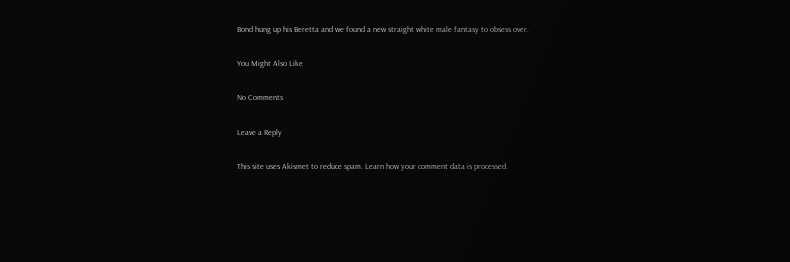Bond hung up his Beretta and we found a new straight white male fantasy to obsess over.

You Might Also Like

No Comments

Leave a Reply

This site uses Akismet to reduce spam. Learn how your comment data is processed.